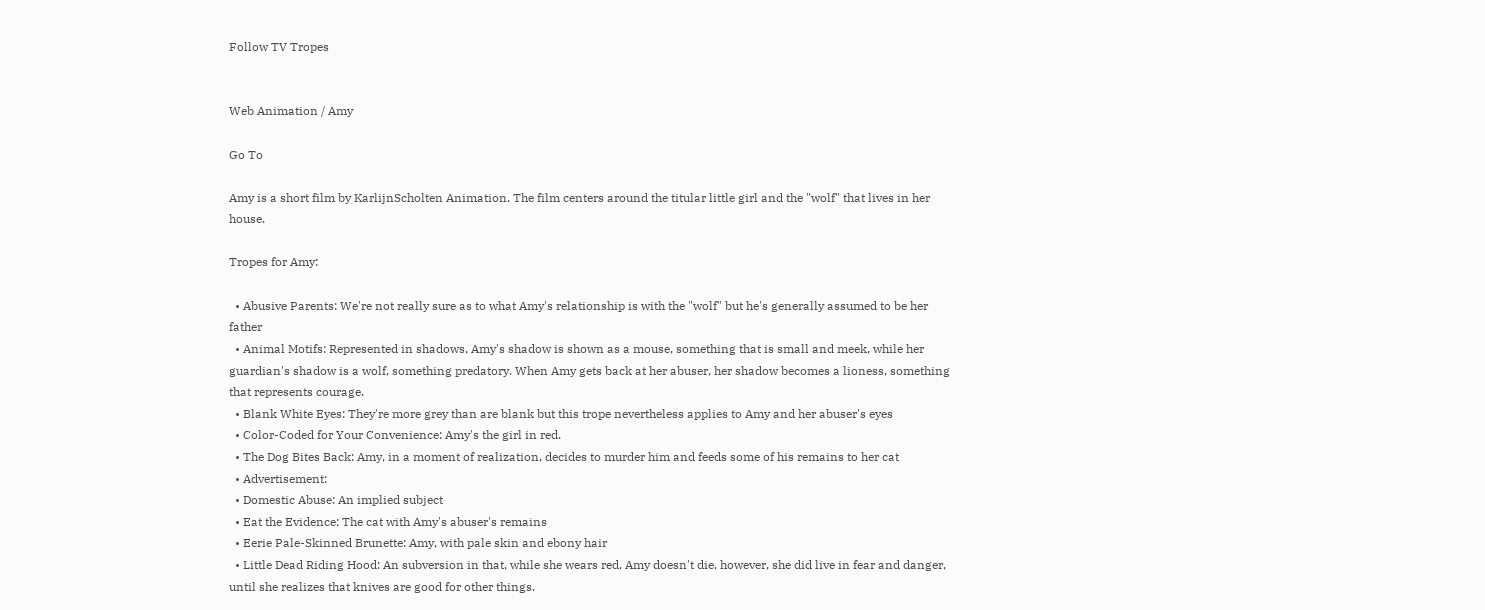Follow TV Tropes


Web Animation / Amy

Go To

Amy is a short film by KarlijnScholten Animation. The film centers around the titular little girl and the "wolf" that lives in her house.

Tropes for Amy:

  • Abusive Parents: We're not really sure as to what Amy's relationship is with the "wolf" but he's generally assumed to be her father
  • Animal Motifs: Represented in shadows, Amy's shadow is shown as a mouse, something that is small and meek, while her guardian's shadow is a wolf, something predatory. When Amy gets back at her abuser, her shadow becomes a lioness, something that represents courage.
  • Blank White Eyes: They're more grey than are blank but this trope nevertheless applies to Amy and her abuser's eyes
  • Color-Coded for Your Convenience: Amy's the girl in red.
  • The Dog Bites Back: Amy, in a moment of realization, decides to murder him and feeds some of his remains to her cat
  • Advertisement:
  • Domestic Abuse: An implied subject
  • Eat the Evidence: The cat with Amy's abuser's remains
  • Eerie Pale-Skinned Brunette: Amy, with pale skin and ebony hair
  • Little Dead Riding Hood: An subversion in that, while she wears red, Amy doesn't die, however, she did live in fear and danger, until she realizes that knives are good for other things.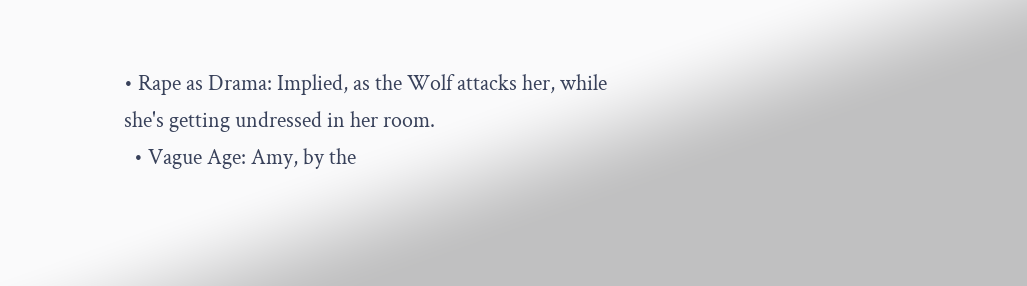• Rape as Drama: Implied, as the Wolf attacks her, while she's getting undressed in her room.
  • Vague Age: Amy, by the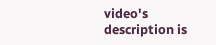video's description is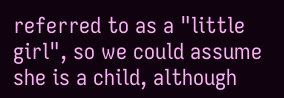referred to as a "little girl", so we could assume she is a child, although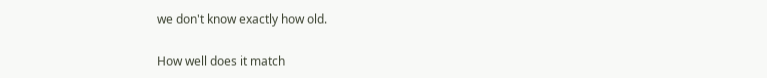we don't know exactly how old.

How well does it match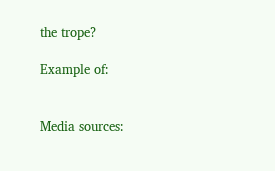the trope?

Example of:


Media sources: